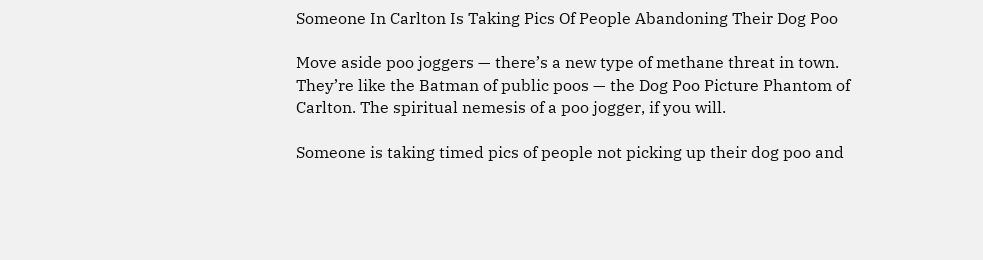Someone In Carlton Is Taking Pics Of People Abandoning Their Dog Poo

Move aside poo joggers — there’s a new type of methane threat in town. They’re like the Batman of public poos — the Dog Poo Picture Phantom of Carlton. The spiritual nemesis of a poo jogger, if you will.

Someone is taking timed pics of people not picking up their dog poo and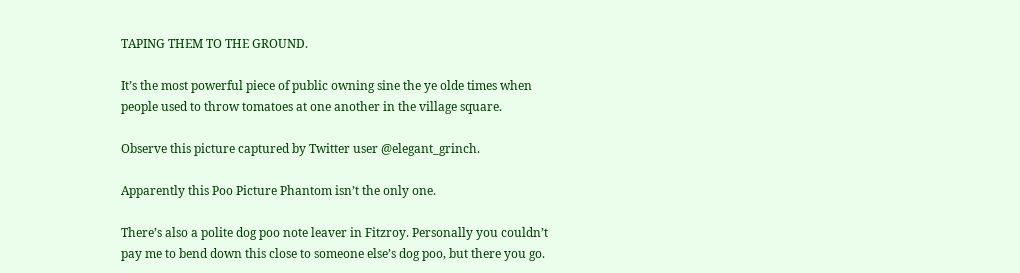TAPING THEM TO THE GROUND.

It’s the most powerful piece of public owning sine the ye olde times when people used to throw tomatoes at one another in the village square.

Observe this picture captured by Twitter user @elegant_grinch.

Apparently this Poo Picture Phantom isn’t the only one.

There’s also a polite dog poo note leaver in Fitzroy. Personally you couldn’t pay me to bend down this close to someone else’s dog poo, but there you go.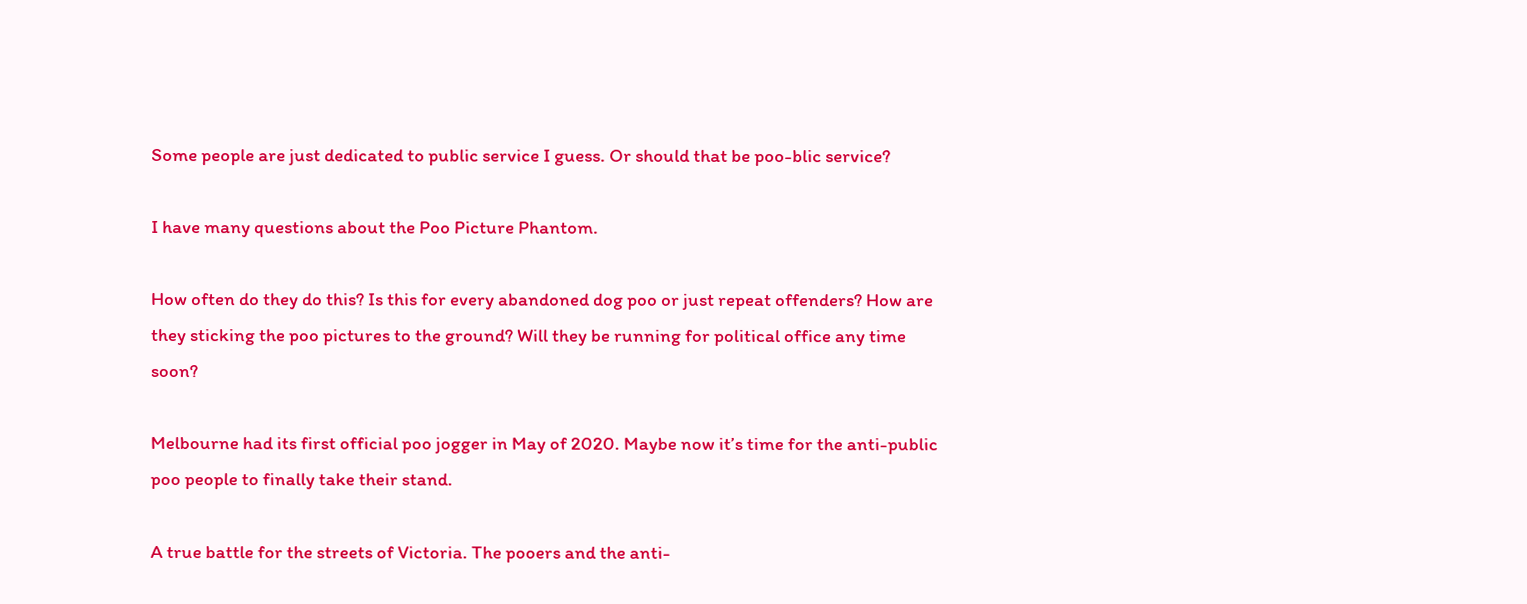Some people are just dedicated to public service I guess. Or should that be poo-blic service?

I have many questions about the Poo Picture Phantom.

How often do they do this? Is this for every abandoned dog poo or just repeat offenders? How are they sticking the poo pictures to the ground? Will they be running for political office any time soon?

Melbourne had its first official poo jogger in May of 2020. Maybe now it’s time for the anti-public poo people to finally take their stand.

A true battle for the streets of Victoria. The pooers and the anti-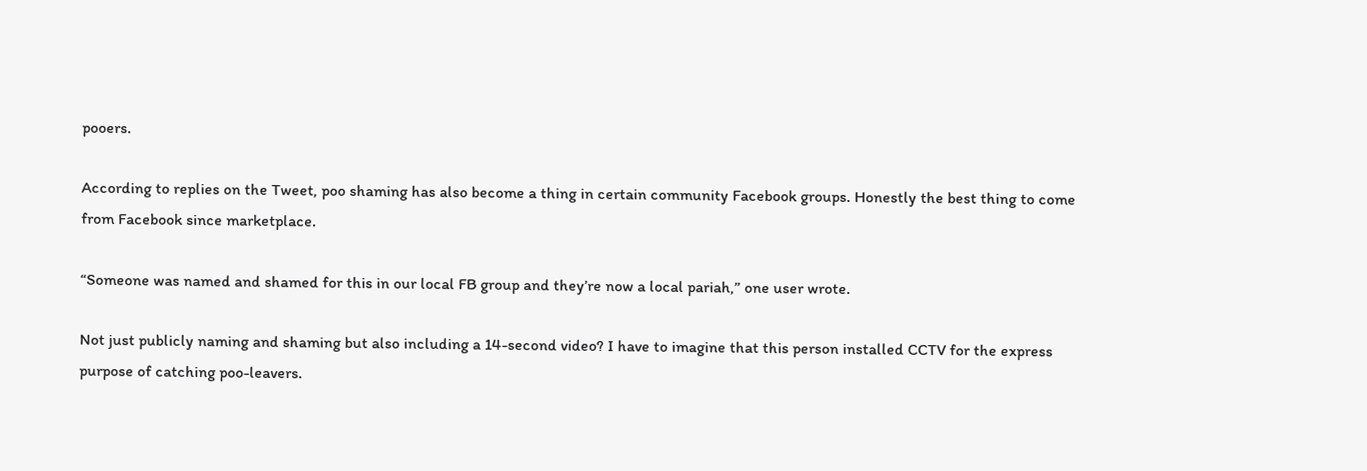pooers.

According to replies on the Tweet, poo shaming has also become a thing in certain community Facebook groups. Honestly the best thing to come from Facebook since marketplace.

“Someone was named and shamed for this in our local FB group and they’re now a local pariah,” one user wrote.

Not just publicly naming and shaming but also including a 14-second video? I have to imagine that this person installed CCTV for the express purpose of catching poo-leavers.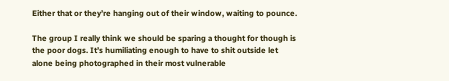Either that or they’re hanging out of their window, waiting to pounce.

The group I really think we should be sparing a thought for though is the poor dogs. It’s humiliating enough to have to shit outside let alone being photographed in their most vulnerable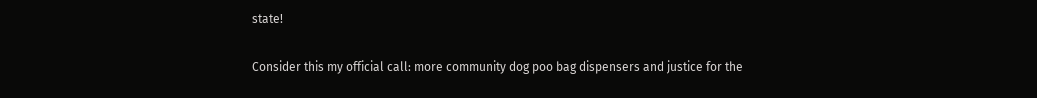state!

Consider this my official call: more community dog poo bag dispensers and justice for the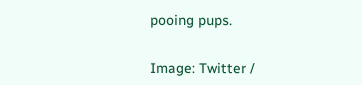pooing pups.


Image: Twitter /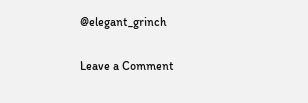@elegant_grinch

Leave a Comment